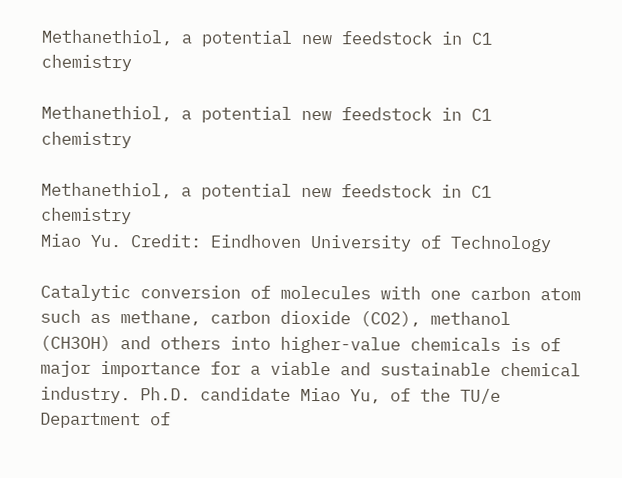Methanethiol, a potential new feedstock in C1 chemistry

Methanethiol, a potential new feedstock in C1 chemistry

Methanethiol, a potential new feedstock in C1 chemistry
Miao Yu. Credit: Eindhoven University of Technology

Catalytic conversion of molecules with one carbon atom such as methane, carbon dioxide (CO2), methanol (CH3OH) and others into higher-value chemicals is of major importance for a viable and sustainable chemical industry. Ph.D. candidate Miao Yu, of the TU/e Department of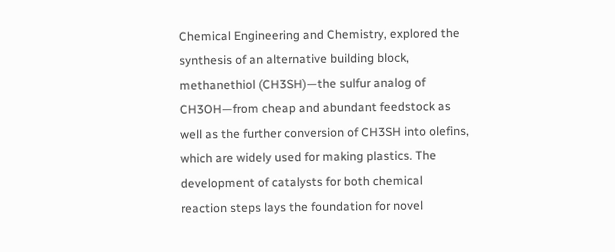Chemical Engineering and Chemistry, explored the synthesis of an alternative building block, methanethiol (CH3SH)—the sulfur analog of CH3OH—from cheap and abundant feedstock as well as the further conversion of CH3SH into olefins, which are widely used for making plastics. The development of catalysts for both chemical reaction steps lays the foundation for novel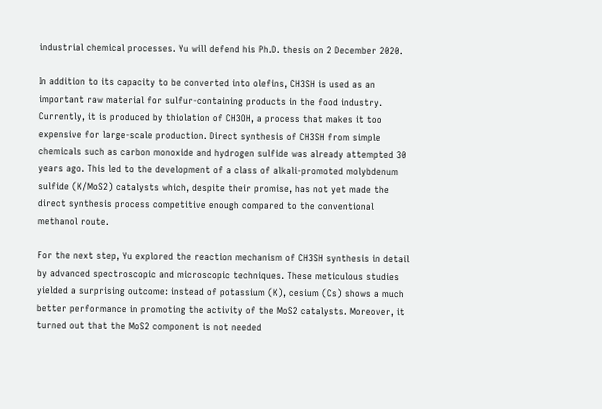industrial chemical processes. Yu will defend his Ph.D. thesis on 2 December 2020.

In addition to its capacity to be converted into olefins, CH3SH is used as an important raw material for sulfur-containing products in the food industry. Currently, it is produced by thiolation of CH3OH, a process that makes it too expensive for large-scale production. Direct synthesis of CH3SH from simple chemicals such as carbon monoxide and hydrogen sulfide was already attempted 30 years ago. This led to the development of a class of alkali-promoted molybdenum sulfide (K/MoS2) catalysts which, despite their promise, has not yet made the direct synthesis process competitive enough compared to the conventional methanol route.

For the next step, Yu explored the reaction mechanism of CH3SH synthesis in detail by advanced spectroscopic and microscopic techniques. These meticulous studies yielded a surprising outcome: instead of potassium (K), cesium (Cs) shows a much better performance in promoting the activity of the MoS2 catalysts. Moreover, it turned out that the MoS2 component is not needed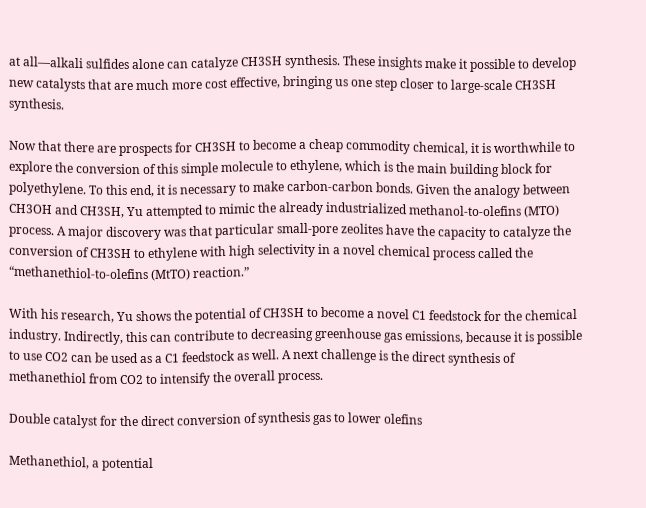at all—alkali sulfides alone can catalyze CH3SH synthesis. These insights make it possible to develop new catalysts that are much more cost effective, bringing us one step closer to large-scale CH3SH synthesis.

Now that there are prospects for CH3SH to become a cheap commodity chemical, it is worthwhile to explore the conversion of this simple molecule to ethylene, which is the main building block for polyethylene. To this end, it is necessary to make carbon-carbon bonds. Given the analogy between CH3OH and CH3SH, Yu attempted to mimic the already industrialized methanol-to-olefins (MTO) process. A major discovery was that particular small-pore zeolites have the capacity to catalyze the conversion of CH3SH to ethylene with high selectivity in a novel chemical process called the “methanethiol-to-olefins (MtTO) reaction.”

With his research, Yu shows the potential of CH3SH to become a novel C1 feedstock for the chemical industry. Indirectly, this can contribute to decreasing greenhouse gas emissions, because it is possible to use CO2 can be used as a C1 feedstock as well. A next challenge is the direct synthesis of methanethiol from CO2 to intensify the overall process.

Double catalyst for the direct conversion of synthesis gas to lower olefins

Methanethiol, a potential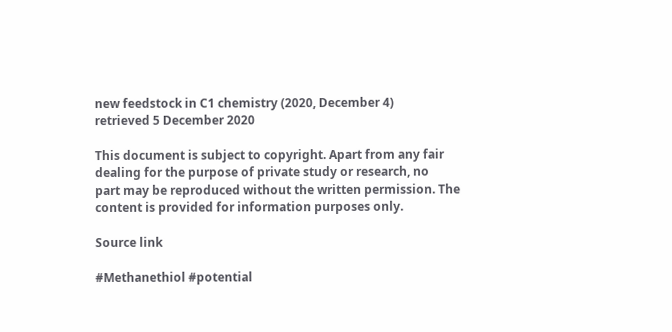new feedstock in C1 chemistry (2020, December 4)
retrieved 5 December 2020

This document is subject to copyright. Apart from any fair dealing for the purpose of private study or research, no
part may be reproduced without the written permission. The content is provided for information purposes only.

Source link

#Methanethiol #potential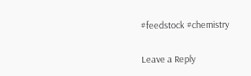#feedstock #chemistry

Leave a Reply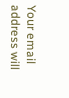Your email address will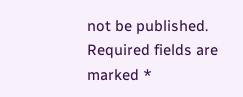not be published. Required fields are marked *